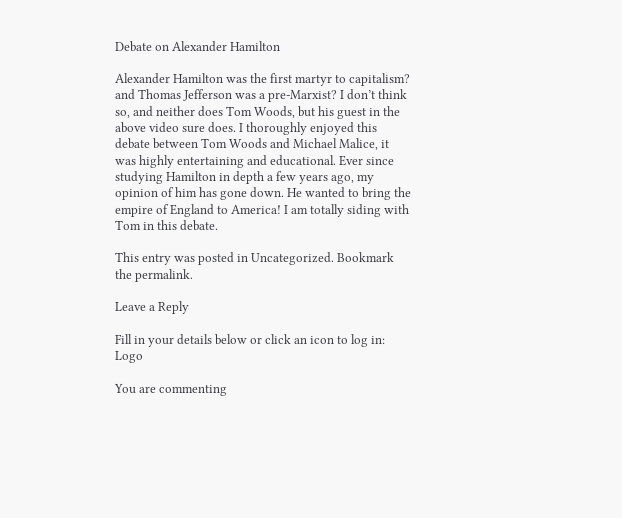Debate on Alexander Hamilton

Alexander Hamilton was the first martyr to capitalism? and Thomas Jefferson was a pre-Marxist? I don’t think so, and neither does Tom Woods, but his guest in the above video sure does. I thoroughly enjoyed this debate between Tom Woods and Michael Malice, it was highly entertaining and educational. Ever since studying Hamilton in depth a few years ago, my opinion of him has gone down. He wanted to bring the empire of England to America! I am totally siding with Tom in this debate.

This entry was posted in Uncategorized. Bookmark the permalink.

Leave a Reply

Fill in your details below or click an icon to log in: Logo

You are commenting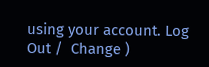using your account. Log Out /  Change )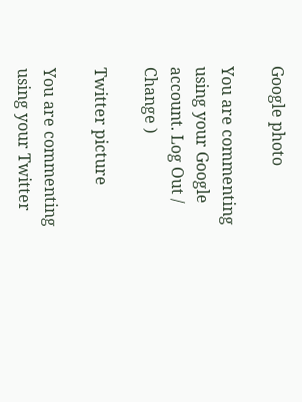Google photo

You are commenting using your Google account. Log Out /  Change )

Twitter picture

You are commenting using your Twitter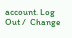account. Log Out /  Change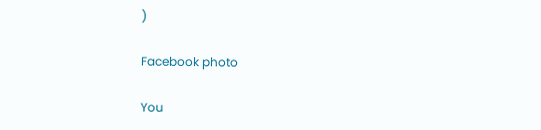)

Facebook photo

You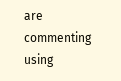are commenting using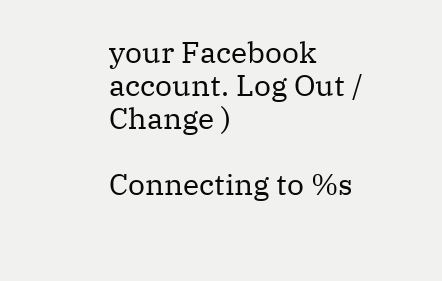your Facebook account. Log Out /  Change )

Connecting to %s